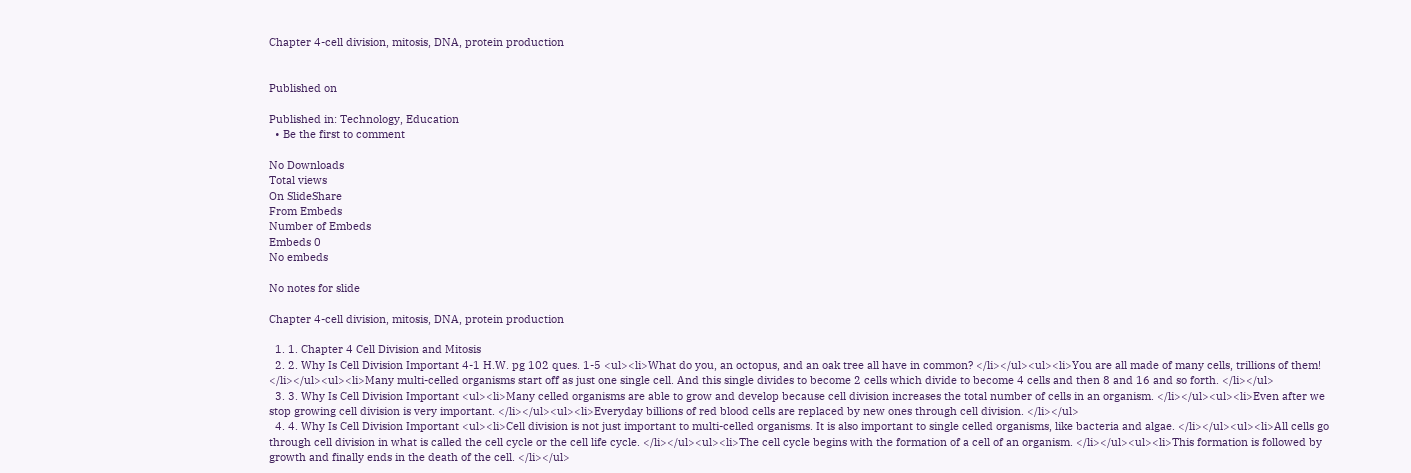Chapter 4-cell division, mitosis, DNA, protein production


Published on

Published in: Technology, Education
  • Be the first to comment

No Downloads
Total views
On SlideShare
From Embeds
Number of Embeds
Embeds 0
No embeds

No notes for slide

Chapter 4-cell division, mitosis, DNA, protein production

  1. 1. Chapter 4 Cell Division and Mitosis
  2. 2. Why Is Cell Division Important 4-1 H.W. pg 102 ques. 1-5 <ul><li>What do you, an octopus, and an oak tree all have in common? </li></ul><ul><li>You are all made of many cells, trillions of them! </li></ul><ul><li>Many multi-celled organisms start off as just one single cell. And this single divides to become 2 cells which divide to become 4 cells and then 8 and 16 and so forth. </li></ul>
  3. 3. Why Is Cell Division Important <ul><li>Many celled organisms are able to grow and develop because cell division increases the total number of cells in an organism. </li></ul><ul><li>Even after we stop growing cell division is very important. </li></ul><ul><li>Everyday billions of red blood cells are replaced by new ones through cell division. </li></ul>
  4. 4. Why Is Cell Division Important <ul><li>Cell division is not just important to multi-celled organisms. It is also important to single celled organisms, like bacteria and algae. </li></ul><ul><li>All cells go through cell division in what is called the cell cycle or the cell life cycle. </li></ul><ul><li>The cell cycle begins with the formation of a cell of an organism. </li></ul><ul><li>This formation is followed by growth and finally ends in the death of the cell. </li></ul>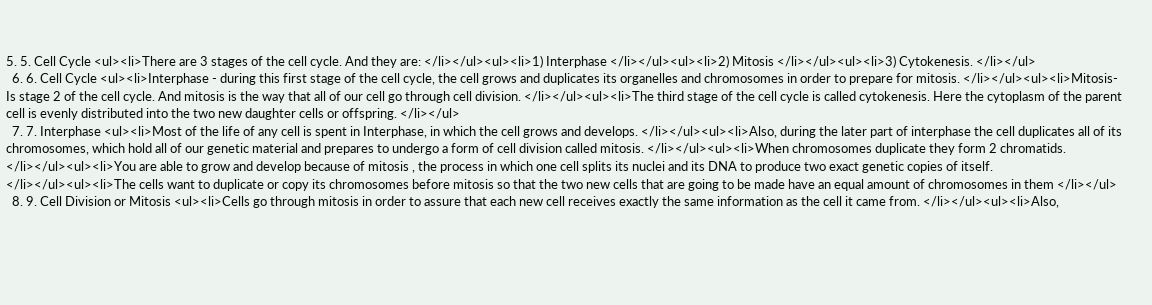5. 5. Cell Cycle <ul><li>There are 3 stages of the cell cycle. And they are: </li></ul><ul><li>1) Interphase </li></ul><ul><li>2) Mitosis </li></ul><ul><li>3) Cytokenesis. </li></ul>
  6. 6. Cell Cycle <ul><li>Interphase - during this first stage of the cell cycle, the cell grows and duplicates its organelles and chromosomes in order to prepare for mitosis. </li></ul><ul><li>Mitosis- Is stage 2 of the cell cycle. And mitosis is the way that all of our cell go through cell division. </li></ul><ul><li>The third stage of the cell cycle is called cytokenesis. Here the cytoplasm of the parent cell is evenly distributed into the two new daughter cells or offspring. </li></ul>
  7. 7. Interphase <ul><li>Most of the life of any cell is spent in Interphase, in which the cell grows and develops. </li></ul><ul><li>Also, during the later part of interphase the cell duplicates all of its chromosomes, which hold all of our genetic material and prepares to undergo a form of cell division called mitosis. </li></ul><ul><li>When chromosomes duplicate they form 2 chromatids. </li></ul><ul><li>You are able to grow and develop because of mitosis , the process in which one cell splits its nuclei and its DNA to produce two exact genetic copies of itself. </li></ul><ul><li>The cells want to duplicate or copy its chromosomes before mitosis so that the two new cells that are going to be made have an equal amount of chromosomes in them </li></ul>
  8. 9. Cell Division or Mitosis <ul><li>Cells go through mitosis in order to assure that each new cell receives exactly the same information as the cell it came from. </li></ul><ul><li>Also,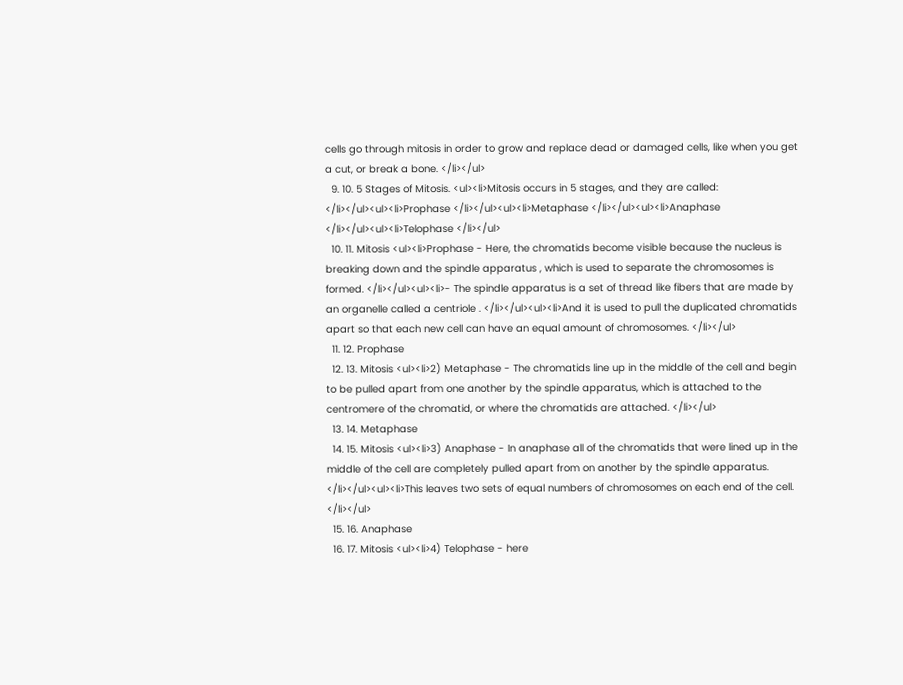cells go through mitosis in order to grow and replace dead or damaged cells, like when you get a cut, or break a bone. </li></ul>
  9. 10. 5 Stages of Mitosis. <ul><li>Mitosis occurs in 5 stages, and they are called: </li></ul><ul><li>Prophase </li></ul><ul><li>Metaphase </li></ul><ul><li>Anaphase </li></ul><ul><li>Telophase </li></ul>
  10. 11. Mitosis <ul><li>Prophase - Here, the chromatids become visible because the nucleus is breaking down and the spindle apparatus , which is used to separate the chromosomes is formed. </li></ul><ul><li>- The spindle apparatus is a set of thread like fibers that are made by an organelle called a centriole . </li></ul><ul><li>And it is used to pull the duplicated chromatids apart so that each new cell can have an equal amount of chromosomes. </li></ul>
  11. 12. Prophase
  12. 13. Mitosis <ul><li>2) Metaphase - The chromatids line up in the middle of the cell and begin to be pulled apart from one another by the spindle apparatus, which is attached to the centromere of the chromatid, or where the chromatids are attached. </li></ul>
  13. 14. Metaphase
  14. 15. Mitosis <ul><li>3) Anaphase - In anaphase all of the chromatids that were lined up in the middle of the cell are completely pulled apart from on another by the spindle apparatus. </li></ul><ul><li>This leaves two sets of equal numbers of chromosomes on each end of the cell. </li></ul>
  15. 16. Anaphase
  16. 17. Mitosis <ul><li>4) Telophase - here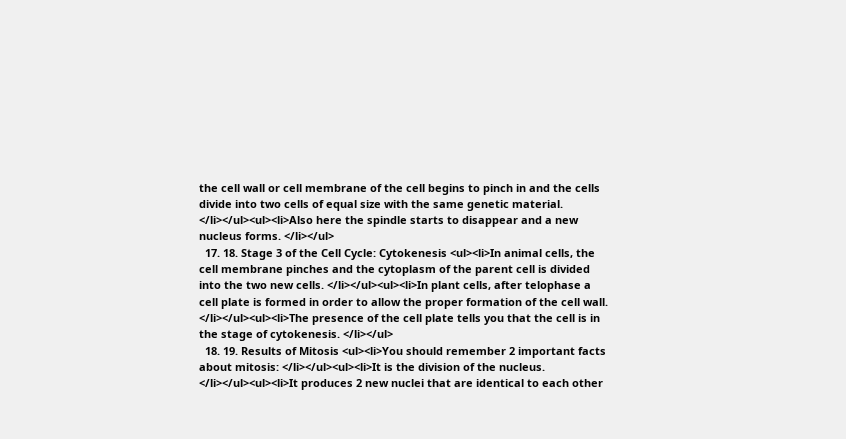the cell wall or cell membrane of the cell begins to pinch in and the cells divide into two cells of equal size with the same genetic material. </li></ul><ul><li>Also here the spindle starts to disappear and a new nucleus forms. </li></ul>
  17. 18. Stage 3 of the Cell Cycle: Cytokenesis <ul><li>In animal cells, the cell membrane pinches and the cytoplasm of the parent cell is divided into the two new cells. </li></ul><ul><li>In plant cells, after telophase a cell plate is formed in order to allow the proper formation of the cell wall. </li></ul><ul><li>The presence of the cell plate tells you that the cell is in the stage of cytokenesis. </li></ul>
  18. 19. Results of Mitosis <ul><li>You should remember 2 important facts about mitosis: </li></ul><ul><li>It is the division of the nucleus. </li></ul><ul><li>It produces 2 new nuclei that are identical to each other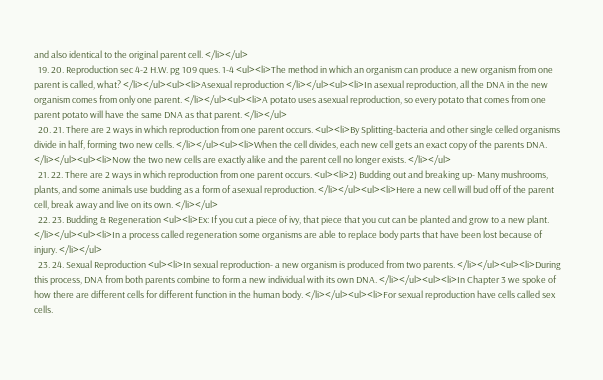and also identical to the original parent cell. </li></ul>
  19. 20. Reproduction sec 4-2 H.W. pg 109 ques. 1-4 <ul><li>The method in which an organism can produce a new organism from one parent is called, what? </li></ul><ul><li>Asexual reproduction </li></ul><ul><li>In asexual reproduction, all the DNA in the new organism comes from only one parent. </li></ul><ul><li>A potato uses asexual reproduction, so every potato that comes from one parent potato will have the same DNA as that parent. </li></ul>
  20. 21. There are 2 ways in which reproduction from one parent occurs. <ul><li>By Splitting-bacteria and other single celled organisms divide in half, forming two new cells. </li></ul><ul><li>When the cell divides, each new cell gets an exact copy of the parents DNA. </li></ul><ul><li>Now the two new cells are exactly alike and the parent cell no longer exists. </li></ul>
  21. 22. There are 2 ways in which reproduction from one parent occurs. <ul><li>2) Budding out and breaking up- Many mushrooms, plants, and some animals use budding as a form of asexual reproduction. </li></ul><ul><li>Here a new cell will bud off of the parent cell, break away and live on its own. </li></ul>
  22. 23. Budding & Regeneration <ul><li>Ex: If you cut a piece of ivy, that piece that you cut can be planted and grow to a new plant. </li></ul><ul><li>In a process called regeneration some organisms are able to replace body parts that have been lost because of injury. </li></ul>
  23. 24. Sexual Reproduction <ul><li>In sexual reproduction- a new organism is produced from two parents. </li></ul><ul><li>During this process, DNA from both parents combine to form a new individual with its own DNA. </li></ul><ul><li>In Chapter 3 we spoke of how there are different cells for different function in the human body. </li></ul><ul><li>For sexual reproduction have cells called sex cells.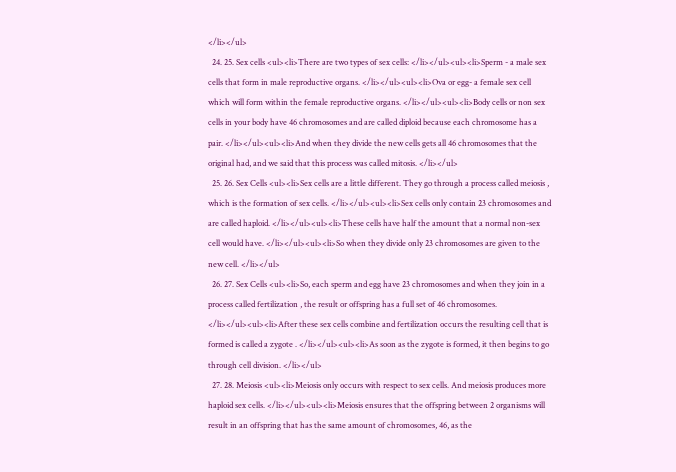</li></ul>
  24. 25. Sex cells <ul><li>There are two types of sex cells: </li></ul><ul><li>Sperm - a male sex cells that form in male reproductive organs. </li></ul><ul><li>Ova or egg- a female sex cell which will form within the female reproductive organs. </li></ul><ul><li>Body cells or non sex cells in your body have 46 chromosomes and are called diploid because each chromosome has a pair. </li></ul><ul><li>And when they divide the new cells gets all 46 chromosomes that the original had, and we said that this process was called mitosis. </li></ul>
  25. 26. Sex Cells <ul><li>Sex cells are a little different. They go through a process called meiosis , which is the formation of sex cells. </li></ul><ul><li>Sex cells only contain 23 chromosomes and are called haploid. </li></ul><ul><li>These cells have half the amount that a normal non-sex cell would have. </li></ul><ul><li>So when they divide only 23 chromosomes are given to the new cell. </li></ul>
  26. 27. Sex Cells <ul><li>So, each sperm and egg have 23 chromosomes and when they join in a process called fertilization , the result or offspring has a full set of 46 chromosomes. </li></ul><ul><li>After these sex cells combine and fertilization occurs the resulting cell that is formed is called a zygote . </li></ul><ul><li>As soon as the zygote is formed, it then begins to go through cell division. </li></ul>
  27. 28. Meiosis <ul><li>Meiosis only occurs with respect to sex cells. And meiosis produces more haploid sex cells. </li></ul><ul><li>Meiosis ensures that the offspring between 2 organisms will result in an offspring that has the same amount of chromosomes, 46, as the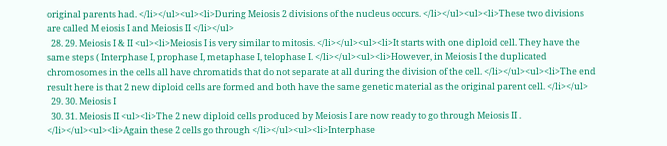original parents had. </li></ul><ul><li>During Meiosis 2 divisions of the nucleus occurs. </li></ul><ul><li>These two divisions are called M eiosis I and Meiosis II </li></ul>
  28. 29. Meiosis I & II <ul><li>Meiosis I is very similar to mitosis. </li></ul><ul><li>It starts with one diploid cell. They have the same steps ( Interphase I, prophase I, metaphase I, telophase I. </li></ul><ul><li>However, in Meiosis I the duplicated chromosomes in the cells all have chromatids that do not separate at all during the division of the cell. </li></ul><ul><li>The end result here is that 2 new diploid cells are formed and both have the same genetic material as the original parent cell. </li></ul>
  29. 30. Meiosis I
  30. 31. Meiosis II <ul><li>The 2 new diploid cells produced by Meiosis I are now ready to go through Meiosis II . </li></ul><ul><li>Again these 2 cells go through </li></ul><ul><li>Interphase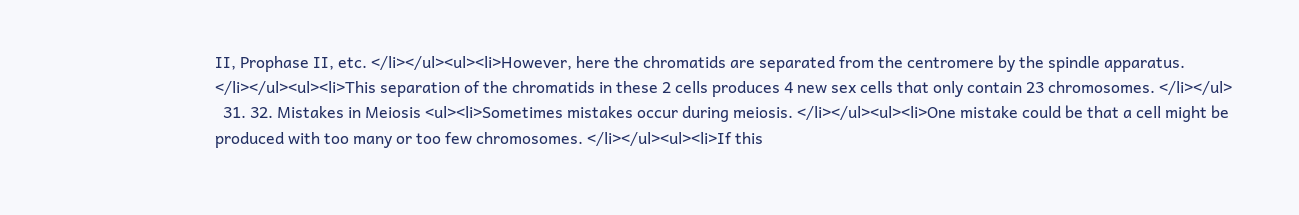II, Prophase II, etc. </li></ul><ul><li>However, here the chromatids are separated from the centromere by the spindle apparatus. </li></ul><ul><li>This separation of the chromatids in these 2 cells produces 4 new sex cells that only contain 23 chromosomes. </li></ul>
  31. 32. Mistakes in Meiosis <ul><li>Sometimes mistakes occur during meiosis. </li></ul><ul><li>One mistake could be that a cell might be produced with too many or too few chromosomes. </li></ul><ul><li>If this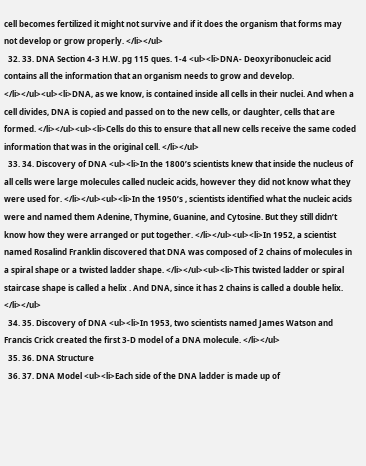cell becomes fertilized it might not survive and if it does the organism that forms may not develop or grow properly. </li></ul>
  32. 33. DNA Section 4-3 H.W. pg 115 ques. 1-4 <ul><li>DNA- Deoxyribonucleic acid contains all the information that an organism needs to grow and develop. </li></ul><ul><li>DNA, as we know, is contained inside all cells in their nuclei. And when a cell divides, DNA is copied and passed on to the new cells, or daughter, cells that are formed. </li></ul><ul><li>Cells do this to ensure that all new cells receive the same coded information that was in the original cell. </li></ul>
  33. 34. Discovery of DNA <ul><li>In the 1800’s scientists knew that inside the nucleus of all cells were large molecules called nucleic acids, however they did not know what they were used for. </li></ul><ul><li>In the 1950’s , scientists identified what the nucleic acids were and named them Adenine, Thymine, Guanine, and Cytosine. But they still didn’t know how they were arranged or put together. </li></ul><ul><li>In 1952, a scientist named Rosalind Franklin discovered that DNA was composed of 2 chains of molecules in a spiral shape or a twisted ladder shape. </li></ul><ul><li>This twisted ladder or spiral staircase shape is called a helix . And DNA, since it has 2 chains is called a double helix. </li></ul>
  34. 35. Discovery of DNA <ul><li>In 1953, two scientists named James Watson and Francis Crick created the first 3-D model of a DNA molecule. </li></ul>
  35. 36. DNA Structure
  36. 37. DNA Model <ul><li>Each side of the DNA ladder is made up of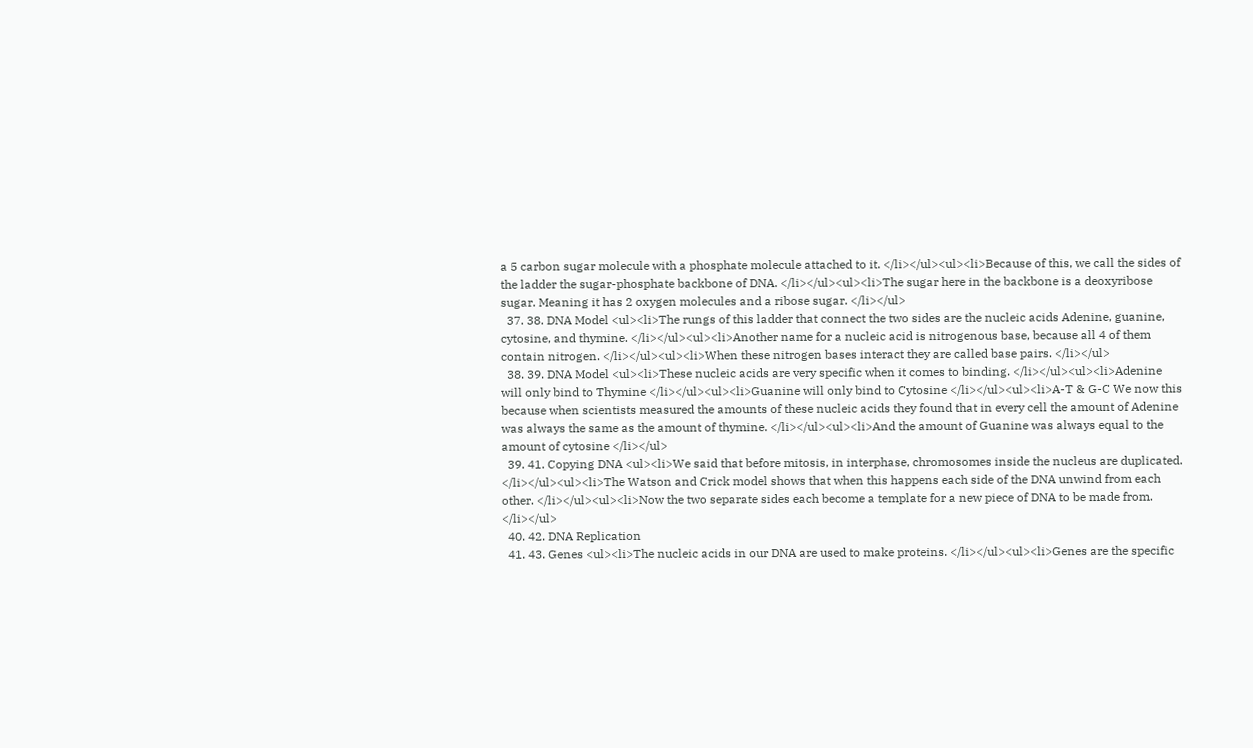a 5 carbon sugar molecule with a phosphate molecule attached to it. </li></ul><ul><li>Because of this, we call the sides of the ladder the sugar-phosphate backbone of DNA. </li></ul><ul><li>The sugar here in the backbone is a deoxyribose sugar. Meaning it has 2 oxygen molecules and a ribose sugar. </li></ul>
  37. 38. DNA Model <ul><li>The rungs of this ladder that connect the two sides are the nucleic acids Adenine, guanine, cytosine, and thymine. </li></ul><ul><li>Another name for a nucleic acid is nitrogenous base, because all 4 of them contain nitrogen. </li></ul><ul><li>When these nitrogen bases interact they are called base pairs. </li></ul>
  38. 39. DNA Model <ul><li>These nucleic acids are very specific when it comes to binding. </li></ul><ul><li>Adenine will only bind to Thymine </li></ul><ul><li>Guanine will only bind to Cytosine </li></ul><ul><li>A-T & G-C We now this because when scientists measured the amounts of these nucleic acids they found that in every cell the amount of Adenine was always the same as the amount of thymine. </li></ul><ul><li>And the amount of Guanine was always equal to the amount of cytosine </li></ul>
  39. 41. Copying DNA <ul><li>We said that before mitosis, in interphase, chromosomes inside the nucleus are duplicated. </li></ul><ul><li>The Watson and Crick model shows that when this happens each side of the DNA unwind from each other. </li></ul><ul><li>Now the two separate sides each become a template for a new piece of DNA to be made from. </li></ul>
  40. 42. DNA Replication
  41. 43. Genes <ul><li>The nucleic acids in our DNA are used to make proteins. </li></ul><ul><li>Genes are the specific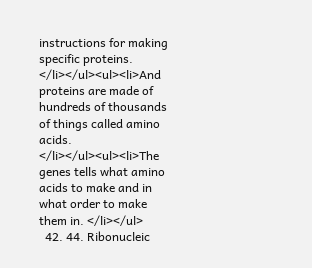instructions for making specific proteins. </li></ul><ul><li>And proteins are made of hundreds of thousands of things called amino acids. </li></ul><ul><li>The genes tells what amino acids to make and in what order to make them in. </li></ul>
  42. 44. Ribonucleic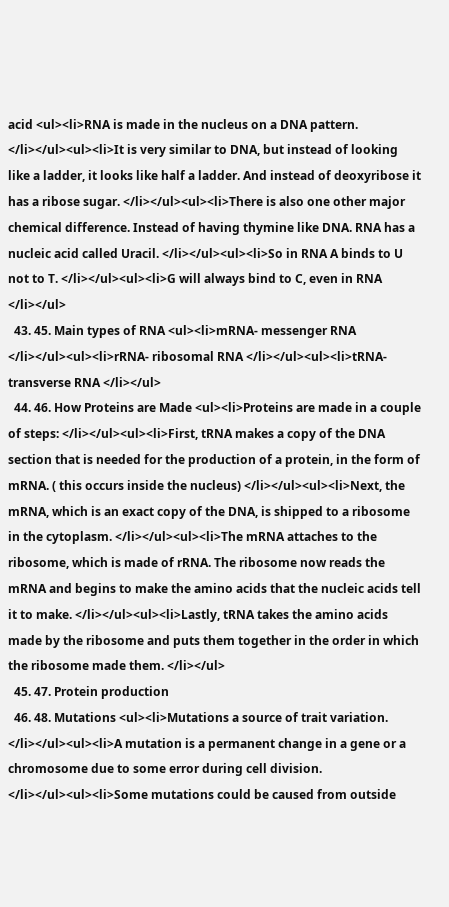acid <ul><li>RNA is made in the nucleus on a DNA pattern. </li></ul><ul><li>It is very similar to DNA, but instead of looking like a ladder, it looks like half a ladder. And instead of deoxyribose it has a ribose sugar. </li></ul><ul><li>There is also one other major chemical difference. Instead of having thymine like DNA. RNA has a nucleic acid called Uracil. </li></ul><ul><li>So in RNA A binds to U not to T. </li></ul><ul><li>G will always bind to C, even in RNA </li></ul>
  43. 45. Main types of RNA <ul><li>mRNA- messenger RNA </li></ul><ul><li>rRNA- ribosomal RNA </li></ul><ul><li>tRNA- transverse RNA </li></ul>
  44. 46. How Proteins are Made <ul><li>Proteins are made in a couple of steps: </li></ul><ul><li>First, tRNA makes a copy of the DNA section that is needed for the production of a protein, in the form of mRNA. ( this occurs inside the nucleus) </li></ul><ul><li>Next, the mRNA, which is an exact copy of the DNA, is shipped to a ribosome in the cytoplasm. </li></ul><ul><li>The mRNA attaches to the ribosome, which is made of rRNA. The ribosome now reads the mRNA and begins to make the amino acids that the nucleic acids tell it to make. </li></ul><ul><li>Lastly, tRNA takes the amino acids made by the ribosome and puts them together in the order in which the ribosome made them. </li></ul>
  45. 47. Protein production
  46. 48. Mutations <ul><li>Mutations a source of trait variation. </li></ul><ul><li>A mutation is a permanent change in a gene or a chromosome due to some error during cell division. </li></ul><ul><li>Some mutations could be caused from outside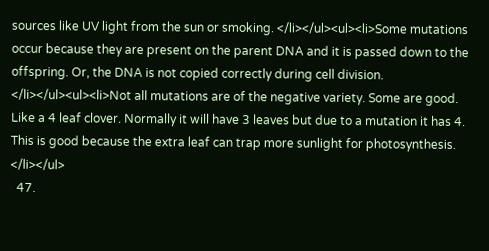sources like UV light from the sun or smoking. </li></ul><ul><li>Some mutations occur because they are present on the parent DNA and it is passed down to the offspring. Or, the DNA is not copied correctly during cell division. </li></ul><ul><li>Not all mutations are of the negative variety. Some are good. Like a 4 leaf clover. Normally it will have 3 leaves but due to a mutation it has 4. This is good because the extra leaf can trap more sunlight for photosynthesis. </li></ul>
  47.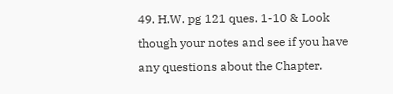49. H.W. pg 121 ques. 1-10 & Look though your notes and see if you have any questions about the Chapter.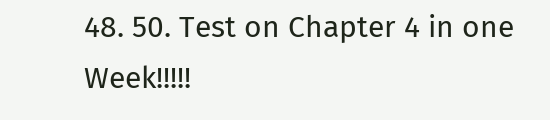48. 50. Test on Chapter 4 in one Week!!!!!